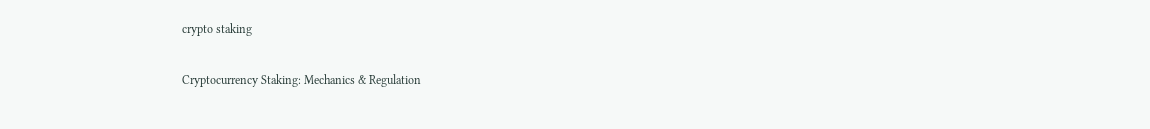crypto staking

Cryptocurrency Staking: Mechanics & Regulation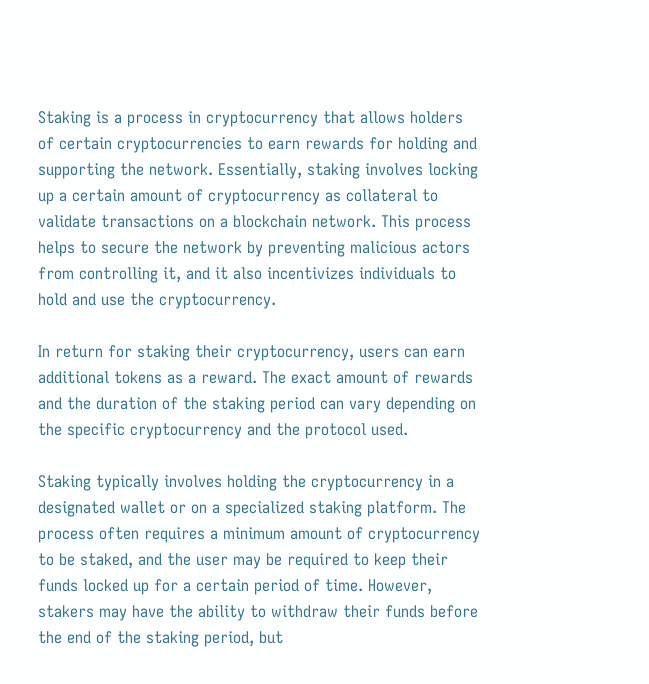Staking is a process in cryptocurrency that allows holders of certain cryptocurrencies to earn rewards for holding and supporting the network. Essentially, staking involves locking up a certain amount of cryptocurrency as collateral to validate transactions on a blockchain network. This process helps to secure the network by preventing malicious actors from controlling it, and it also incentivizes individuals to hold and use the cryptocurrency.

In return for staking their cryptocurrency, users can earn additional tokens as a reward. The exact amount of rewards and the duration of the staking period can vary depending on the specific cryptocurrency and the protocol used.

Staking typically involves holding the cryptocurrency in a designated wallet or on a specialized staking platform. The process often requires a minimum amount of cryptocurrency to be staked, and the user may be required to keep their funds locked up for a certain period of time. However, stakers may have the ability to withdraw their funds before the end of the staking period, but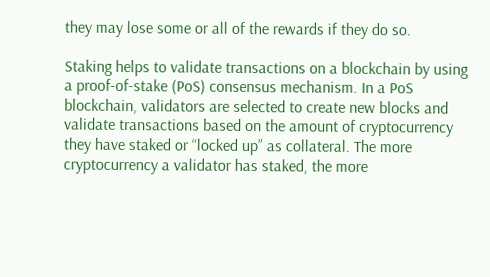they may lose some or all of the rewards if they do so.

Staking helps to validate transactions on a blockchain by using a proof-of-stake (PoS) consensus mechanism. In a PoS blockchain, validators are selected to create new blocks and validate transactions based on the amount of cryptocurrency they have staked or “locked up” as collateral. The more cryptocurrency a validator has staked, the more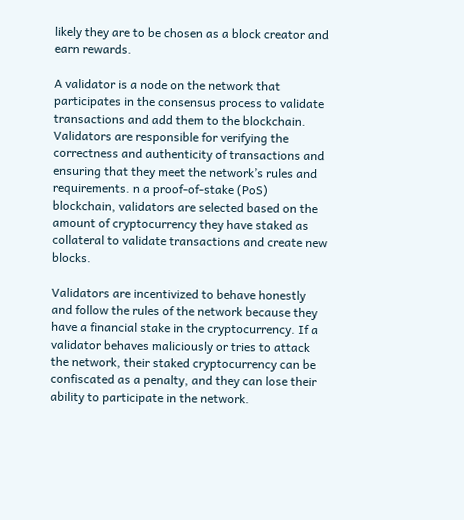likely they are to be chosen as a block creator and earn rewards.

A validator is a node on the network that participates in the consensus process to validate transactions and add them to the blockchain. Validators are responsible for verifying the correctness and authenticity of transactions and ensuring that they meet the network’s rules and requirements. n a proof-of-stake (PoS) blockchain, validators are selected based on the amount of cryptocurrency they have staked as collateral to validate transactions and create new blocks.

Validators are incentivized to behave honestly and follow the rules of the network because they have a financial stake in the cryptocurrency. If a validator behaves maliciously or tries to attack the network, their staked cryptocurrency can be confiscated as a penalty, and they can lose their ability to participate in the network.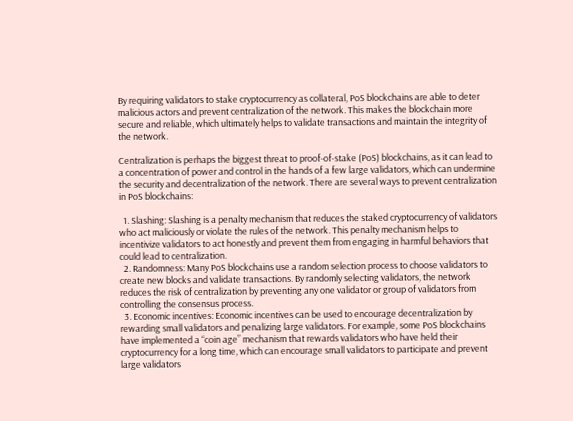By requiring validators to stake cryptocurrency as collateral, PoS blockchains are able to deter malicious actors and prevent centralization of the network. This makes the blockchain more secure and reliable, which ultimately helps to validate transactions and maintain the integrity of the network.

Centralization is perhaps the biggest threat to proof-of-stake (PoS) blockchains, as it can lead to a concentration of power and control in the hands of a few large validators, which can undermine the security and decentralization of the network. There are several ways to prevent centralization in PoS blockchains:

  1. Slashing: Slashing is a penalty mechanism that reduces the staked cryptocurrency of validators who act maliciously or violate the rules of the network. This penalty mechanism helps to incentivize validators to act honestly and prevent them from engaging in harmful behaviors that could lead to centralization.
  2. Randomness: Many PoS blockchains use a random selection process to choose validators to create new blocks and validate transactions. By randomly selecting validators, the network reduces the risk of centralization by preventing any one validator or group of validators from controlling the consensus process.
  3. Economic incentives: Economic incentives can be used to encourage decentralization by rewarding small validators and penalizing large validators. For example, some PoS blockchains have implemented a “coin age” mechanism that rewards validators who have held their cryptocurrency for a long time, which can encourage small validators to participate and prevent large validators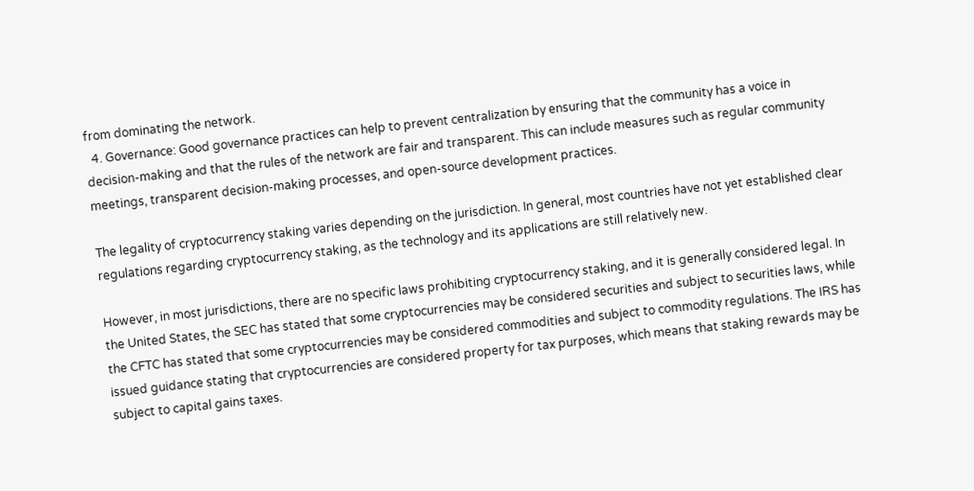from dominating the network.
  4. Governance: Good governance practices can help to prevent centralization by ensuring that the community has a voice in decision-making and that the rules of the network are fair and transparent. This can include measures such as regular community meetings, transparent decision-making processes, and open-source development practices.

The legality of cryptocurrency staking varies depending on the jurisdiction. In general, most countries have not yet established clear regulations regarding cryptocurrency staking, as the technology and its applications are still relatively new.

However, in most jurisdictions, there are no specific laws prohibiting cryptocurrency staking, and it is generally considered legal. In the United States, the SEC has stated that some cryptocurrencies may be considered securities and subject to securities laws, while the CFTC has stated that some cryptocurrencies may be considered commodities and subject to commodity regulations. The IRS has issued guidance stating that cryptocurrencies are considered property for tax purposes, which means that staking rewards may be subject to capital gains taxes.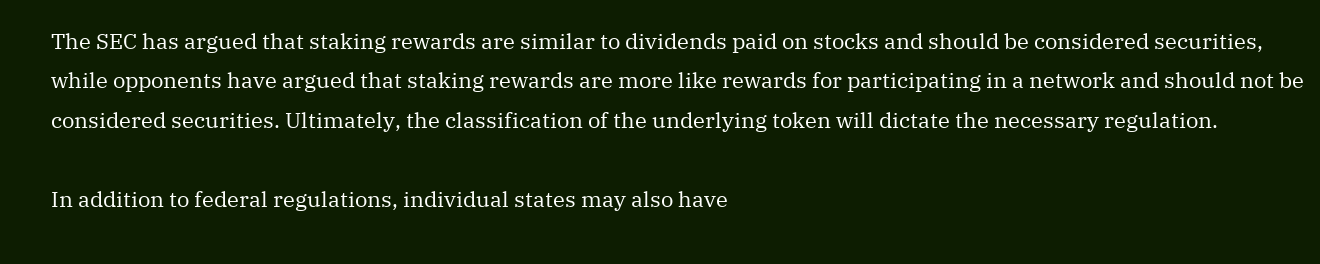The SEC has argued that staking rewards are similar to dividends paid on stocks and should be considered securities, while opponents have argued that staking rewards are more like rewards for participating in a network and should not be considered securities. Ultimately, the classification of the underlying token will dictate the necessary regulation.

In addition to federal regulations, individual states may also have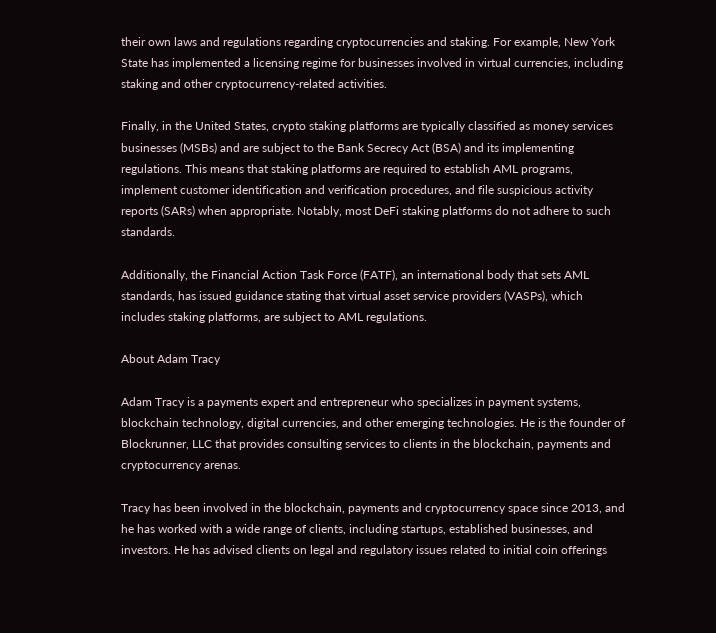their own laws and regulations regarding cryptocurrencies and staking. For example, New York State has implemented a licensing regime for businesses involved in virtual currencies, including staking and other cryptocurrency-related activities.

Finally, in the United States, crypto staking platforms are typically classified as money services businesses (MSBs) and are subject to the Bank Secrecy Act (BSA) and its implementing regulations. This means that staking platforms are required to establish AML programs, implement customer identification and verification procedures, and file suspicious activity reports (SARs) when appropriate. Notably, most DeFi staking platforms do not adhere to such standards.

Additionally, the Financial Action Task Force (FATF), an international body that sets AML standards, has issued guidance stating that virtual asset service providers (VASPs), which includes staking platforms, are subject to AML regulations.

About Adam Tracy

Adam Tracy is a payments expert and entrepreneur who specializes in payment systems, blockchain technology, digital currencies, and other emerging technologies. He is the founder of Blockrunner, LLC that provides consulting services to clients in the blockchain, payments and cryptocurrency arenas.

Tracy has been involved in the blockchain, payments and cryptocurrency space since 2013, and he has worked with a wide range of clients, including startups, established businesses, and investors. He has advised clients on legal and regulatory issues related to initial coin offerings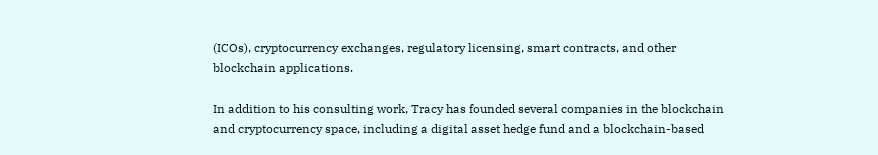(ICOs), cryptocurrency exchanges, regulatory licensing, smart contracts, and other blockchain applications.

In addition to his consulting work, Tracy has founded several companies in the blockchain and cryptocurrency space, including a digital asset hedge fund and a blockchain-based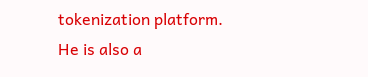tokenization platform. He is also a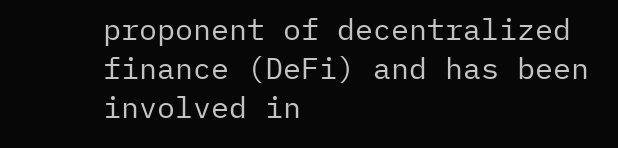proponent of decentralized finance (DeFi) and has been involved in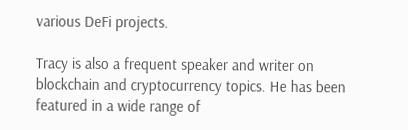various DeFi projects.

Tracy is also a frequent speaker and writer on blockchain and cryptocurrency topics. He has been featured in a wide range of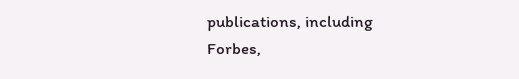publications, including Forbes,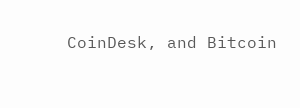CoinDesk, and Bitcoin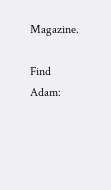Magazine.

Find Adam: